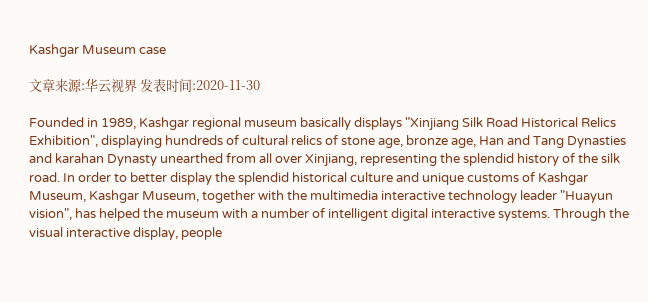Kashgar Museum case

文章来源:华云视界 发表时间:2020-11-30

Founded in 1989, Kashgar regional museum basically displays "Xinjiang Silk Road Historical Relics Exhibition", displaying hundreds of cultural relics of stone age, bronze age, Han and Tang Dynasties and karahan Dynasty unearthed from all over Xinjiang, representing the splendid history of the silk road. In order to better display the splendid historical culture and unique customs of Kashgar Museum, Kashgar Museum, together with the multimedia interactive technology leader "Huayun vision", has helped the museum with a number of intelligent digital interactive systems. Through the visual interactive display, people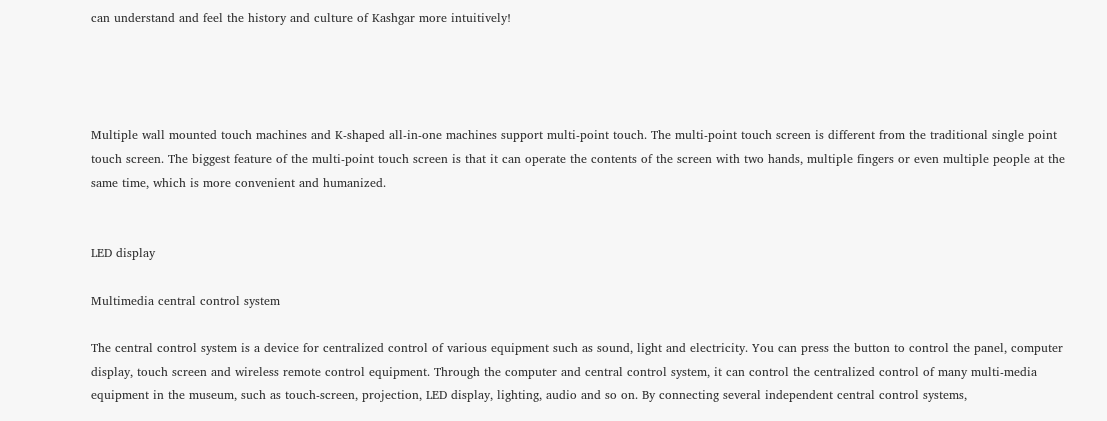can understand and feel the history and culture of Kashgar more intuitively!




Multiple wall mounted touch machines and K-shaped all-in-one machines support multi-point touch. The multi-point touch screen is different from the traditional single point touch screen. The biggest feature of the multi-point touch screen is that it can operate the contents of the screen with two hands, multiple fingers or even multiple people at the same time, which is more convenient and humanized.


LED display

Multimedia central control system

The central control system is a device for centralized control of various equipment such as sound, light and electricity. You can press the button to control the panel, computer display, touch screen and wireless remote control equipment. Through the computer and central control system, it can control the centralized control of many multi-media equipment in the museum, such as touch-screen, projection, LED display, lighting, audio and so on. By connecting several independent central control systems,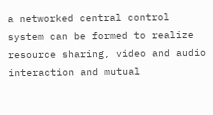a networked central control system can be formed to realize resource sharing, video and audio interaction and mutual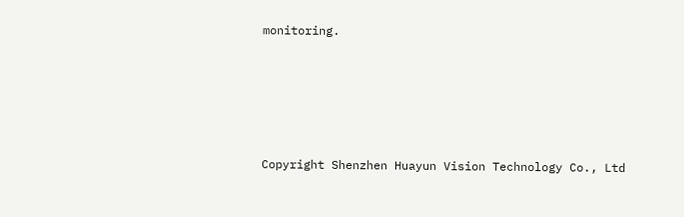monitoring.






Copyright Shenzhen Huayun Vision Technology Co., Ltd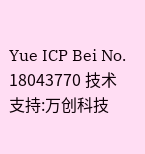Yue ICP Bei No. 18043770 技术支持:万创科技